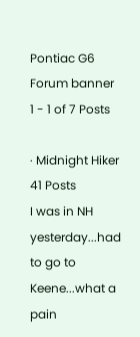Pontiac G6 Forum banner
1 - 1 of 7 Posts

· Midnight Hiker
41 Posts
I was in NH yesterday...had to go to Keene...what a pain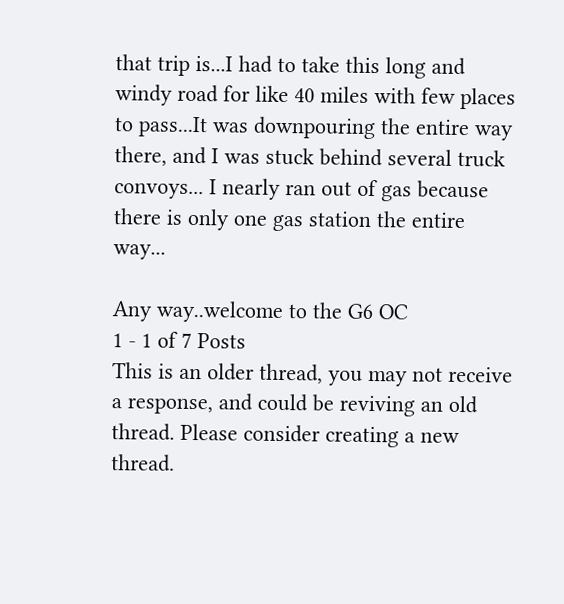that trip is...I had to take this long and windy road for like 40 miles with few places to pass...It was downpouring the entire way there, and I was stuck behind several truck convoys... I nearly ran out of gas because there is only one gas station the entire way...

Any way..welcome to the G6 OC
1 - 1 of 7 Posts
This is an older thread, you may not receive a response, and could be reviving an old thread. Please consider creating a new thread.